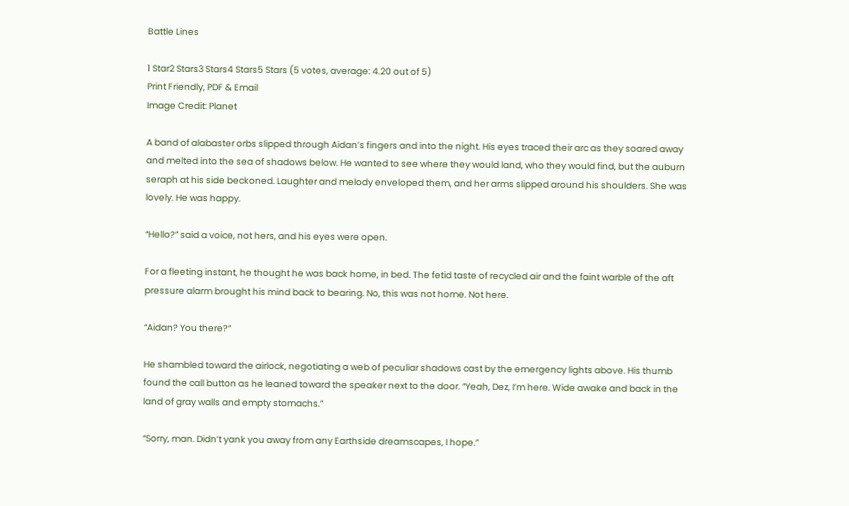Battle Lines

1 Star2 Stars3 Stars4 Stars5 Stars (5 votes, average: 4.20 out of 5)
Print Friendly, PDF & Email
Image Credit: Planet

A band of alabaster orbs slipped through Aidan’s fingers and into the night. His eyes traced their arc as they soared away and melted into the sea of shadows below. He wanted to see where they would land, who they would find, but the auburn seraph at his side beckoned. Laughter and melody enveloped them, and her arms slipped around his shoulders. She was lovely. He was happy.

“Hello?” said a voice, not hers, and his eyes were open.

For a fleeting instant, he thought he was back home, in bed. The fetid taste of recycled air and the faint warble of the aft pressure alarm brought his mind back to bearing. No, this was not home. Not here.

“Aidan? You there?”

He shambled toward the airlock, negotiating a web of peculiar shadows cast by the emergency lights above. His thumb found the call button as he leaned toward the speaker next to the door. “Yeah, Dez, I’m here. Wide awake and back in the land of gray walls and empty stomachs.”

“Sorry, man. Didn’t yank you away from any Earthside dreamscapes, I hope.”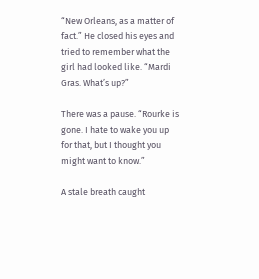“New Orleans, as a matter of fact.” He closed his eyes and tried to remember what the girl had looked like. “Mardi Gras. What’s up?”

There was a pause. “Rourke is gone. I hate to wake you up for that, but I thought you might want to know.”

A stale breath caught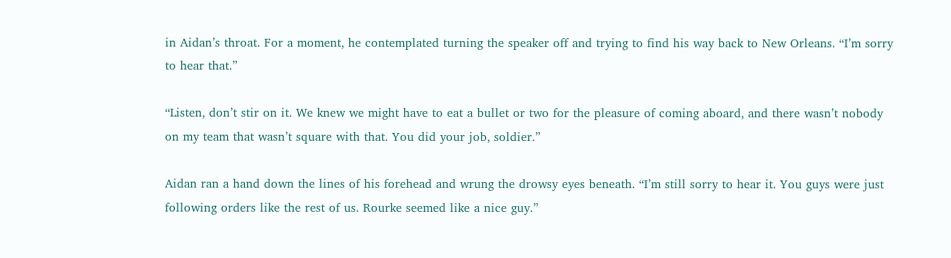in Aidan’s throat. For a moment, he contemplated turning the speaker off and trying to find his way back to New Orleans. “I’m sorry to hear that.”

“Listen, don’t stir on it. We knew we might have to eat a bullet or two for the pleasure of coming aboard, and there wasn’t nobody on my team that wasn’t square with that. You did your job, soldier.”

Aidan ran a hand down the lines of his forehead and wrung the drowsy eyes beneath. “I’m still sorry to hear it. You guys were just following orders like the rest of us. Rourke seemed like a nice guy.”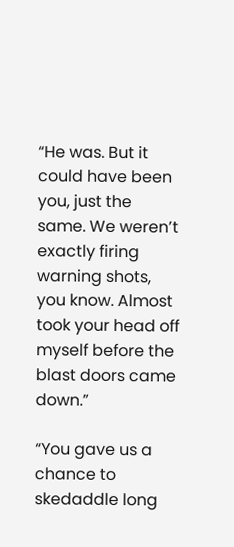“He was. But it could have been you, just the same. We weren’t exactly firing warning shots, you know. Almost took your head off myself before the blast doors came down.”

“You gave us a chance to skedaddle long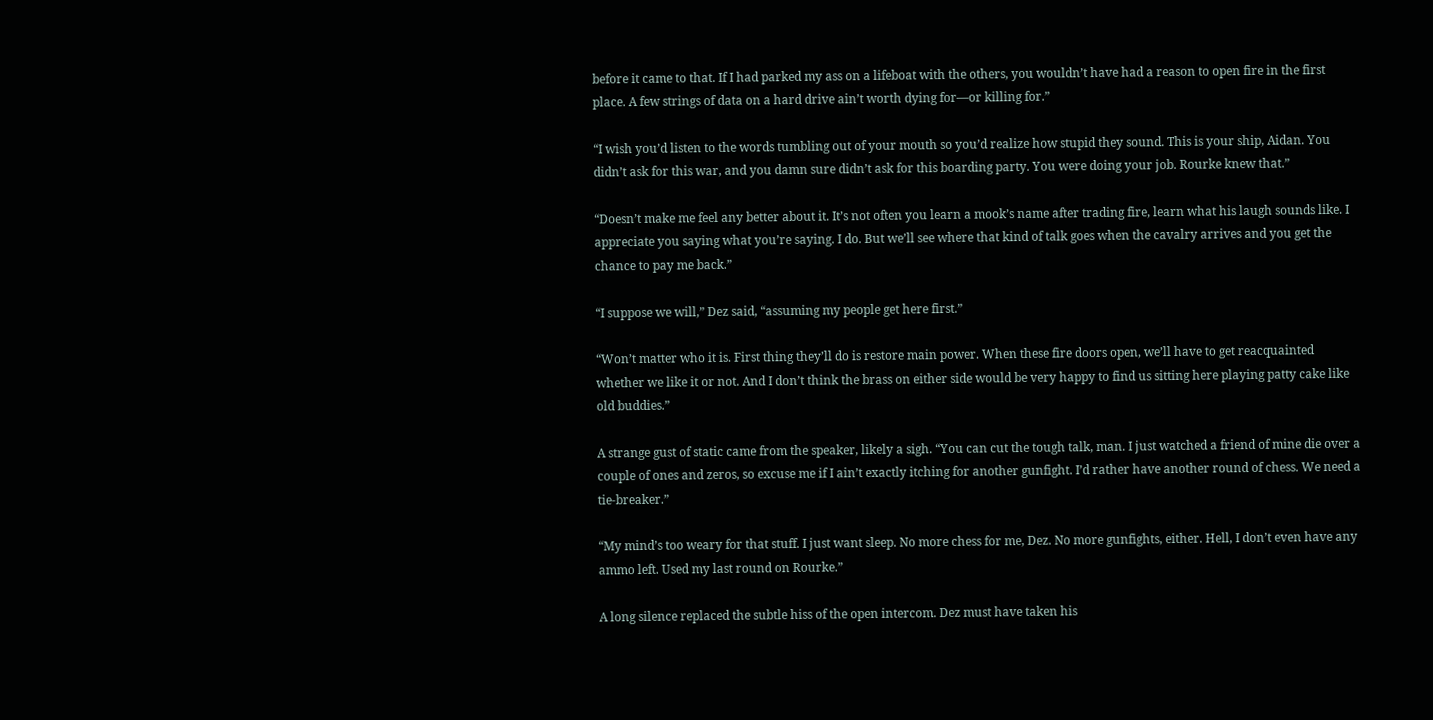before it came to that. If I had parked my ass on a lifeboat with the others, you wouldn’t have had a reason to open fire in the first place. A few strings of data on a hard drive ain’t worth dying for—or killing for.”

“I wish you’d listen to the words tumbling out of your mouth so you’d realize how stupid they sound. This is your ship, Aidan. You didn’t ask for this war, and you damn sure didn’t ask for this boarding party. You were doing your job. Rourke knew that.”

“Doesn’t make me feel any better about it. It’s not often you learn a mook’s name after trading fire, learn what his laugh sounds like. I appreciate you saying what you’re saying. I do. But we’ll see where that kind of talk goes when the cavalry arrives and you get the chance to pay me back.”

“I suppose we will,” Dez said, “assuming my people get here first.”

“Won’t matter who it is. First thing they’ll do is restore main power. When these fire doors open, we’ll have to get reacquainted whether we like it or not. And I don’t think the brass on either side would be very happy to find us sitting here playing patty cake like old buddies.”

A strange gust of static came from the speaker, likely a sigh. “You can cut the tough talk, man. I just watched a friend of mine die over a couple of ones and zeros, so excuse me if I ain’t exactly itching for another gunfight. I’d rather have another round of chess. We need a tie-breaker.”

“My mind’s too weary for that stuff. I just want sleep. No more chess for me, Dez. No more gunfights, either. Hell, I don’t even have any ammo left. Used my last round on Rourke.”

A long silence replaced the subtle hiss of the open intercom. Dez must have taken his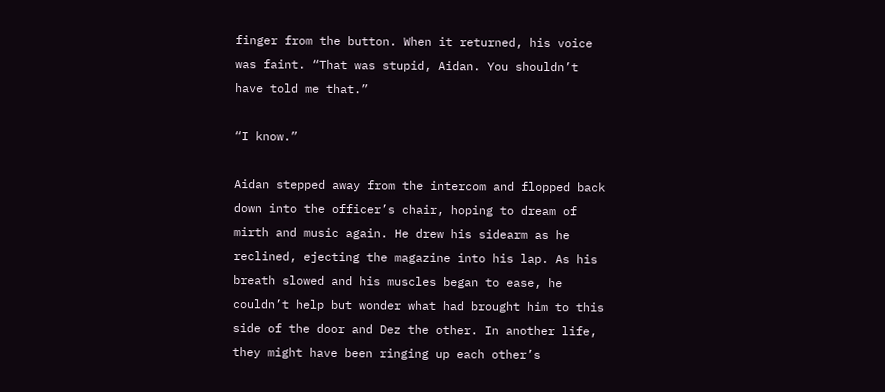finger from the button. When it returned, his voice was faint. “That was stupid, Aidan. You shouldn’t have told me that.”

“I know.”

Aidan stepped away from the intercom and flopped back down into the officer’s chair, hoping to dream of mirth and music again. He drew his sidearm as he reclined, ejecting the magazine into his lap. As his breath slowed and his muscles began to ease, he couldn’t help but wonder what had brought him to this side of the door and Dez the other. In another life, they might have been ringing up each other’s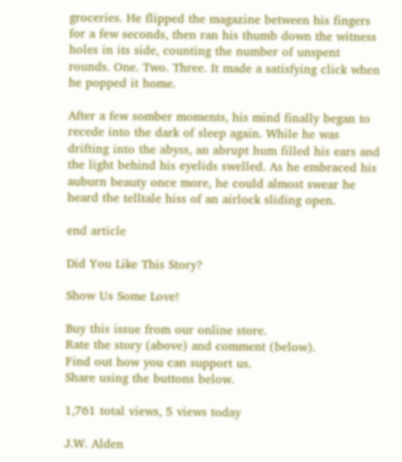groceries. He flipped the magazine between his fingers for a few seconds, then ran his thumb down the witness holes in its side, counting the number of unspent rounds. One. Two. Three. It made a satisfying click when he popped it home.

After a few somber moments, his mind finally began to recede into the dark of sleep again. While he was drifting into the abyss, an abrupt hum filled his ears and the light behind his eyelids swelled. As he embraced his auburn beauty once more, he could almost swear he heard the telltale hiss of an airlock sliding open.

end article

Did You Like This Story?

Show Us Some Love!

Buy this issue from our online store.
Rate the story (above) and comment (below).
Find out how you can support us.
Share using the buttons below.

1,761 total views, 5 views today

J.W. Alden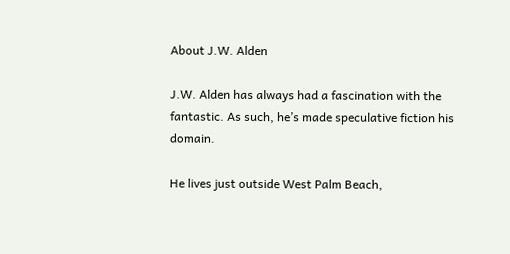About J.W. Alden

J.W. Alden has always had a fascination with the fantastic. As such, he’s made speculative fiction his domain.

He lives just outside West Palm Beach,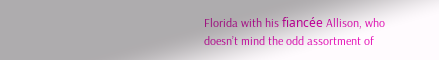Florida with his fiancée Allison, who doesn’t mind the odd assortment of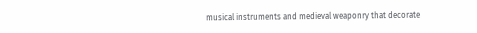musical instruments and medieval weaponry that decorate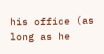his office (as long as he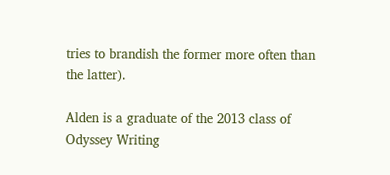tries to brandish the former more often than the latter).

Alden is a graduate of the 2013 class of Odyssey Writing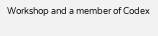Workshop and a member of Codex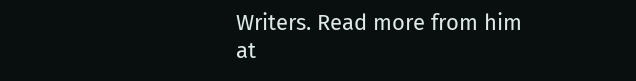Writers. Read more from him at